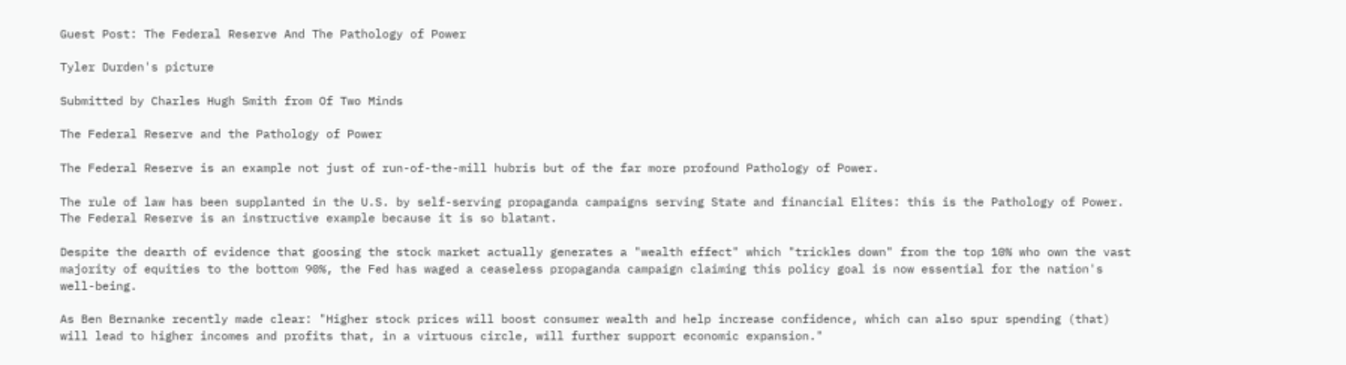Guest Post: The Federal Reserve And The Pathology of Power

Tyler Durden's picture

Submitted by Charles Hugh Smith from Of Two Minds

The Federal Reserve and the Pathology of Power

The Federal Reserve is an example not just of run-of-the-mill hubris but of the far more profound Pathology of Power.

The rule of law has been supplanted in the U.S. by self-serving propaganda campaigns serving State and financial Elites: this is the Pathology of Power. The Federal Reserve is an instructive example because it is so blatant.

Despite the dearth of evidence that goosing the stock market actually generates a "wealth effect" which "trickles down" from the top 10% who own the vast majority of equities to the bottom 90%, the Fed has waged a ceaseless propaganda campaign claiming this policy goal is now essential for the nation's well-being.

As Ben Bernanke recently made clear: "Higher stock prices will boost consumer wealth and help increase confidence, which can also spur spending (that) will lead to higher incomes and profits that, in a virtuous circle, will further support economic expansion."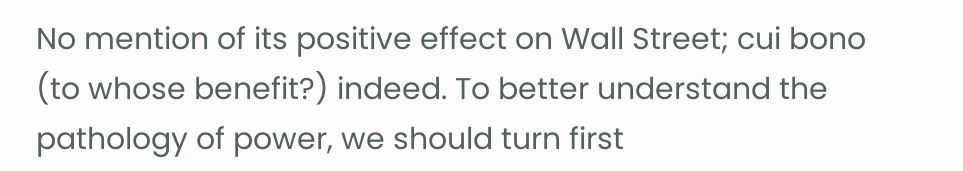No mention of its positive effect on Wall Street; cui bono (to whose benefit?) indeed. To better understand the pathology of power, we should turn first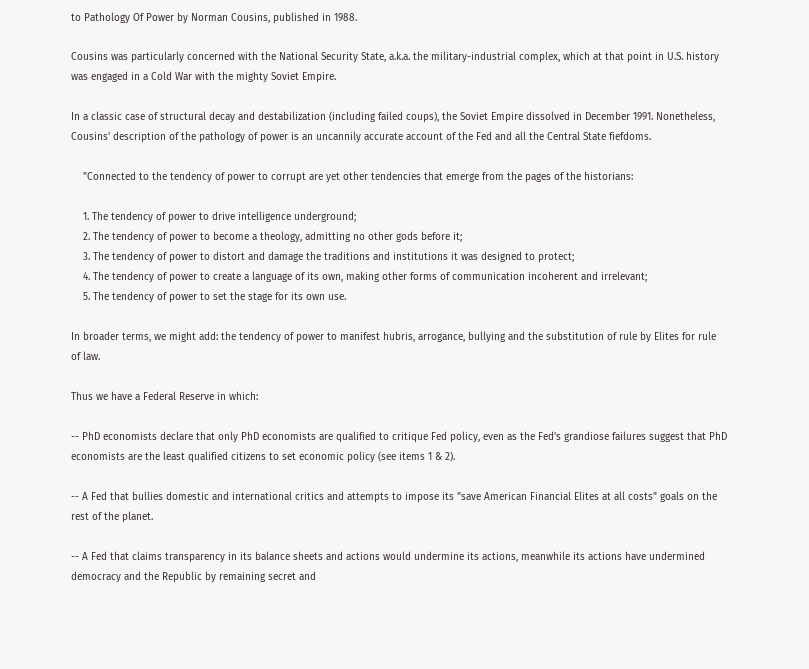to Pathology Of Power by Norman Cousins, published in 1988.

Cousins was particularly concerned with the National Security State, a.k.a. the military-industrial complex, which at that point in U.S. history was engaged in a Cold War with the mighty Soviet Empire.

In a classic case of structural decay and destabilization (including failed coups), the Soviet Empire dissolved in December 1991. Nonetheless, Cousins' description of the pathology of power is an uncannily accurate account of the Fed and all the Central State fiefdoms.

    "Connected to the tendency of power to corrupt are yet other tendencies that emerge from the pages of the historians:

    1. The tendency of power to drive intelligence underground;
    2. The tendency of power to become a theology, admitting no other gods before it;
    3. The tendency of power to distort and damage the traditions and institutions it was designed to protect;
    4. The tendency of power to create a language of its own, making other forms of communication incoherent and irrelevant;
    5. The tendency of power to set the stage for its own use.

In broader terms, we might add: the tendency of power to manifest hubris, arrogance, bullying and the substitution of rule by Elites for rule of law.

Thus we have a Federal Reserve in which:

-- PhD economists declare that only PhD economists are qualified to critique Fed policy, even as the Fed's grandiose failures suggest that PhD economists are the least qualified citizens to set economic policy (see items 1 & 2).

-- A Fed that bullies domestic and international critics and attempts to impose its "save American Financial Elites at all costs" goals on the rest of the planet.

-- A Fed that claims transparency in its balance sheets and actions would undermine its actions, meanwhile its actions have undermined democracy and the Republic by remaining secret and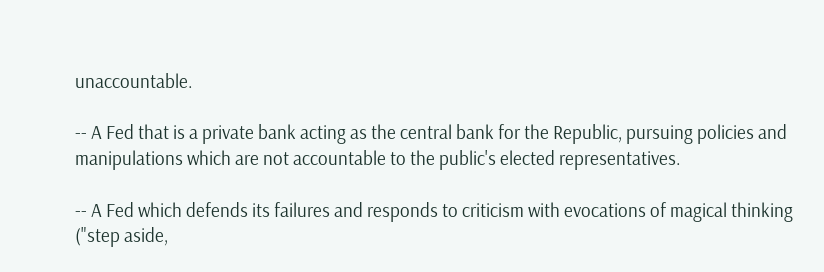unaccountable.

-- A Fed that is a private bank acting as the central bank for the Republic, pursuing policies and manipulations which are not accountable to the public's elected representatives.

-- A Fed which defends its failures and responds to criticism with evocations of magical thinking ("step aside,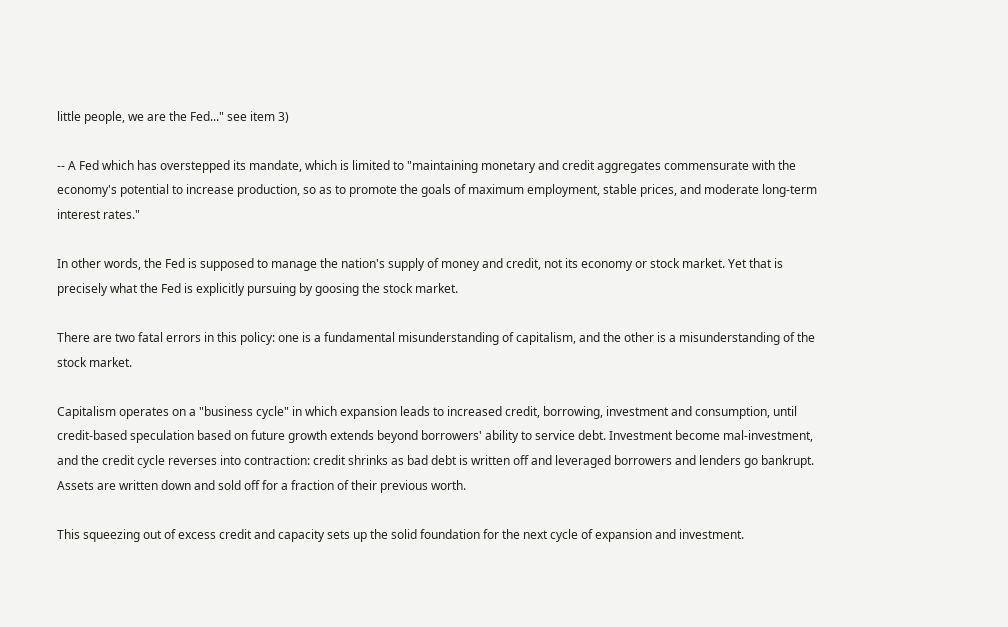little people, we are the Fed..." see item 3)

-- A Fed which has overstepped its mandate, which is limited to "maintaining monetary and credit aggregates commensurate with the economy's potential to increase production, so as to promote the goals of maximum employment, stable prices, and moderate long-term interest rates."

In other words, the Fed is supposed to manage the nation's supply of money and credit, not its economy or stock market. Yet that is precisely what the Fed is explicitly pursuing by goosing the stock market.

There are two fatal errors in this policy: one is a fundamental misunderstanding of capitalism, and the other is a misunderstanding of the stock market.

Capitalism operates on a "business cycle" in which expansion leads to increased credit, borrowing, investment and consumption, until credit-based speculation based on future growth extends beyond borrowers' ability to service debt. Investment become mal-investment, and the credit cycle reverses into contraction: credit shrinks as bad debt is written off and leveraged borrowers and lenders go bankrupt. Assets are written down and sold off for a fraction of their previous worth.

This squeezing out of excess credit and capacity sets up the solid foundation for the next cycle of expansion and investment.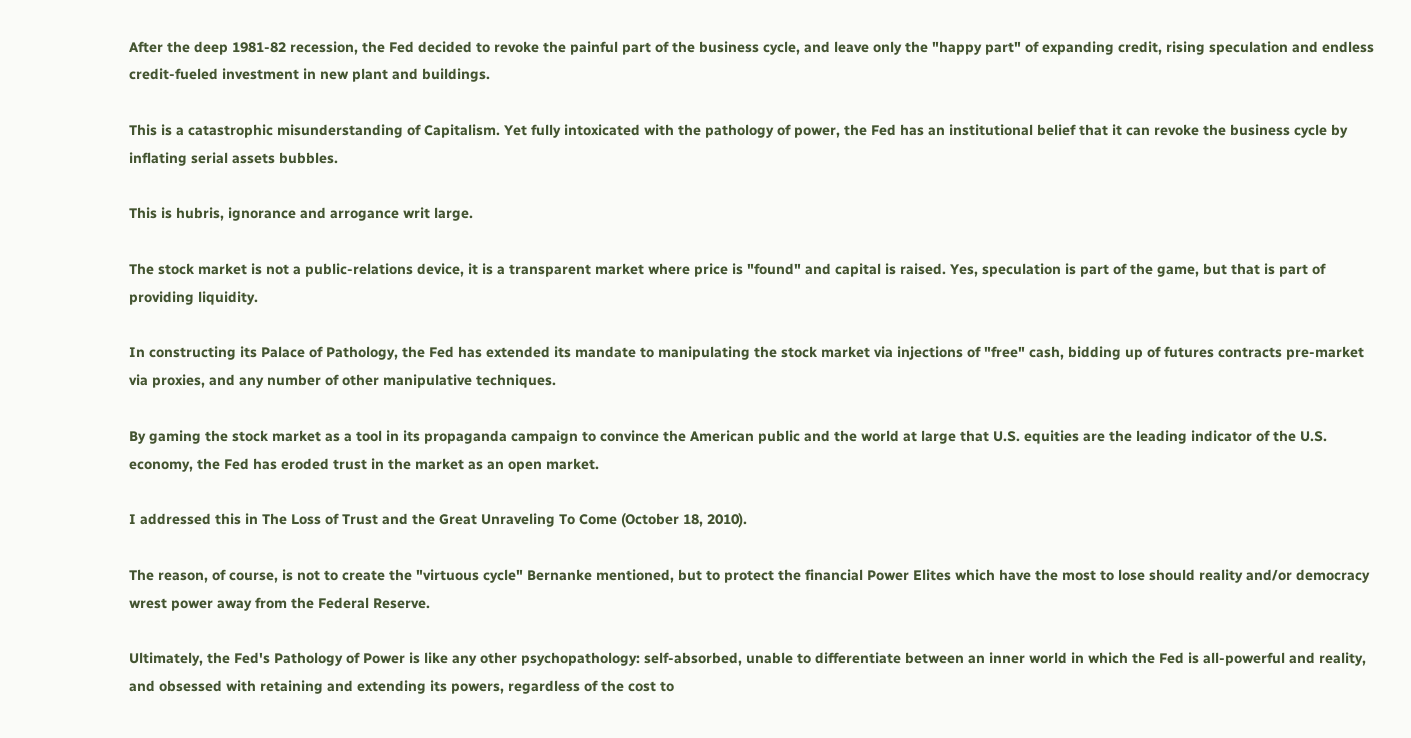After the deep 1981-82 recession, the Fed decided to revoke the painful part of the business cycle, and leave only the "happy part" of expanding credit, rising speculation and endless credit-fueled investment in new plant and buildings.

This is a catastrophic misunderstanding of Capitalism. Yet fully intoxicated with the pathology of power, the Fed has an institutional belief that it can revoke the business cycle by inflating serial assets bubbles.

This is hubris, ignorance and arrogance writ large.

The stock market is not a public-relations device, it is a transparent market where price is "found" and capital is raised. Yes, speculation is part of the game, but that is part of providing liquidity.

In constructing its Palace of Pathology, the Fed has extended its mandate to manipulating the stock market via injections of "free" cash, bidding up of futures contracts pre-market via proxies, and any number of other manipulative techniques.

By gaming the stock market as a tool in its propaganda campaign to convince the American public and the world at large that U.S. equities are the leading indicator of the U.S. economy, the Fed has eroded trust in the market as an open market.

I addressed this in The Loss of Trust and the Great Unraveling To Come (October 18, 2010).

The reason, of course, is not to create the "virtuous cycle" Bernanke mentioned, but to protect the financial Power Elites which have the most to lose should reality and/or democracy wrest power away from the Federal Reserve.

Ultimately, the Fed's Pathology of Power is like any other psychopathology: self-absorbed, unable to differentiate between an inner world in which the Fed is all-powerful and reality, and obsessed with retaining and extending its powers, regardless of the cost to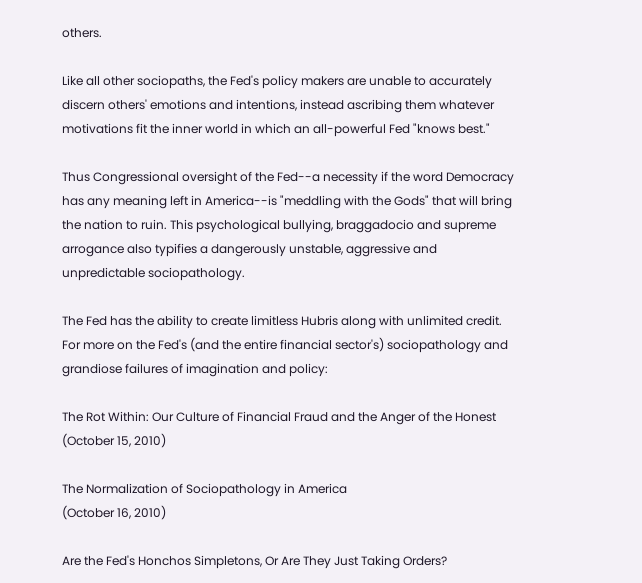others.

Like all other sociopaths, the Fed's policy makers are unable to accurately discern others' emotions and intentions, instead ascribing them whatever motivations fit the inner world in which an all-powerful Fed "knows best."

Thus Congressional oversight of the Fed--a necessity if the word Democracy has any meaning left in America--is "meddling with the Gods" that will bring the nation to ruin. This psychological bullying, braggadocio and supreme arrogance also typifies a dangerously unstable, aggressive and unpredictable sociopathology.

The Fed has the ability to create limitless Hubris along with unlimited credit. For more on the Fed's (and the entire financial sector's) sociopathology and grandiose failures of imagination and policy:

The Rot Within: Our Culture of Financial Fraud and the Anger of the Honest
(October 15, 2010)

The Normalization of Sociopathology in America
(October 16, 2010)

Are the Fed's Honchos Simpletons, Or Are They Just Taking Orders?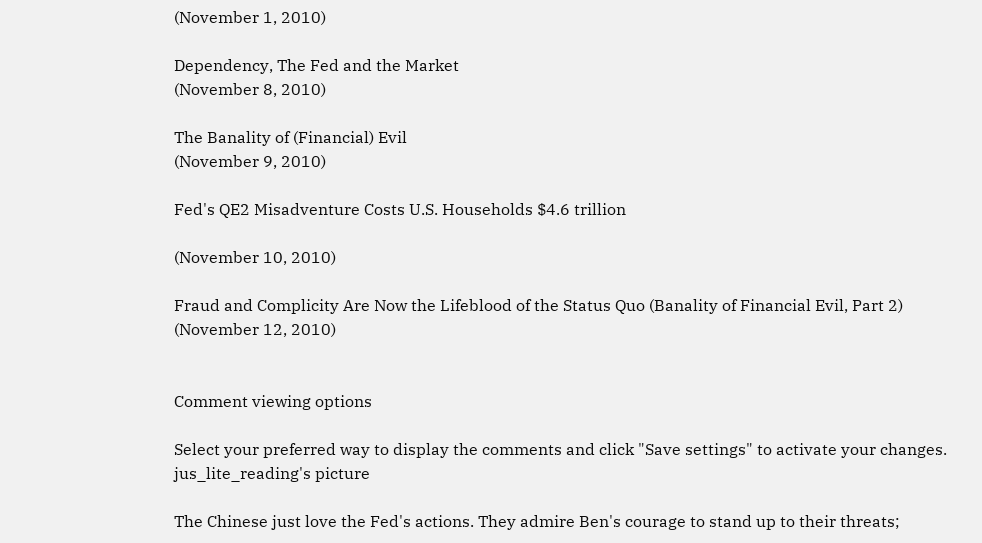(November 1, 2010)

Dependency, The Fed and the Market
(November 8, 2010)

The Banality of (Financial) Evil
(November 9, 2010)

Fed's QE2 Misadventure Costs U.S. Households $4.6 trillion

(November 10, 2010)

Fraud and Complicity Are Now the Lifeblood of the Status Quo (Banality of Financial Evil, Part 2)
(November 12, 2010)


Comment viewing options

Select your preferred way to display the comments and click "Save settings" to activate your changes.
jus_lite_reading's picture

The Chinese just love the Fed's actions. They admire Ben's courage to stand up to their threats;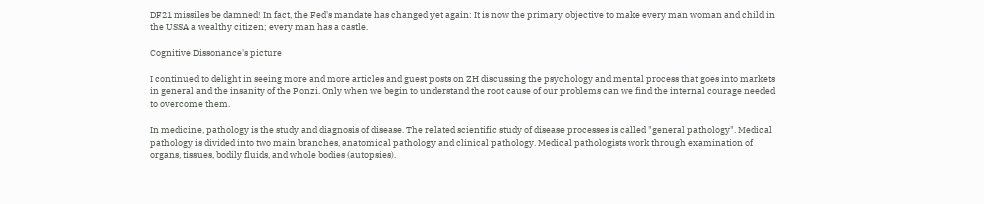DF21 missiles be damned! In fact, the Fed's mandate has changed yet again: It is now the primary objective to make every man woman and child in the USSA a wealthy citizen; every man has a castle.

Cognitive Dissonance's picture

I continued to delight in seeing more and more articles and guest posts on ZH discussing the psychology and mental process that goes into markets in general and the insanity of the Ponzi. Only when we begin to understand the root cause of our problems can we find the internal courage needed to overcome them.

In medicine, pathology is the study and diagnosis of disease. The related scientific study of disease processes is called "general pathology". Medical pathology is divided into two main branches, anatomical pathology and clinical pathology. Medical pathologists work through examination of organs, tissues, bodily fluids, and whole bodies (autopsies).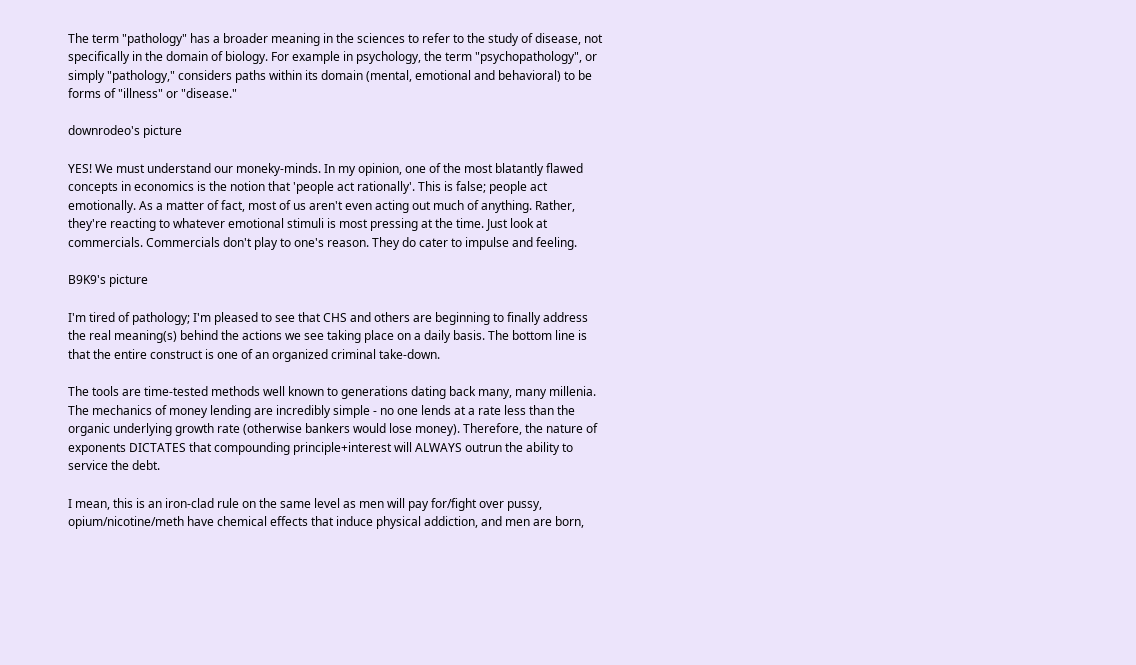The term "pathology" has a broader meaning in the sciences to refer to the study of disease, not specifically in the domain of biology. For example in psychology, the term "psychopathology", or simply "pathology," considers paths within its domain (mental, emotional and behavioral) to be forms of "illness" or "disease."

downrodeo's picture

YES! We must understand our moneky-minds. In my opinion, one of the most blatantly flawed concepts in economics is the notion that 'people act rationally'. This is false; people act emotionally. As a matter of fact, most of us aren't even acting out much of anything. Rather, they're reacting to whatever emotional stimuli is most pressing at the time. Just look at commercials. Commercials don't play to one's reason. They do cater to impulse and feeling.

B9K9's picture

I'm tired of pathology; I'm pleased to see that CHS and others are beginning to finally address the real meaning(s) behind the actions we see taking place on a daily basis. The bottom line is that the entire construct is one of an organized criminal take-down.

The tools are time-tested methods well known to generations dating back many, many millenia. The mechanics of money lending are incredibly simple - no one lends at a rate less than the organic underlying growth rate (otherwise bankers would lose money). Therefore, the nature of exponents DICTATES that compounding principle+interest will ALWAYS outrun the ability to service the debt.

I mean, this is an iron-clad rule on the same level as men will pay for/fight over pussy, opium/nicotine/meth have chemical effects that induce physical addiction, and men are born,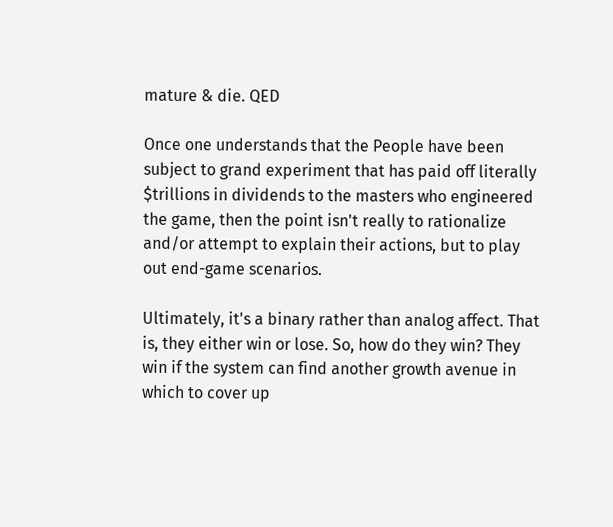mature & die. QED

Once one understands that the People have been subject to grand experiment that has paid off literally $trillions in dividends to the masters who engineered the game, then the point isn't really to rationalize and/or attempt to explain their actions, but to play out end-game scenarios.

Ultimately, it's a binary rather than analog affect. That is, they either win or lose. So, how do they win? They win if the system can find another growth avenue in which to cover up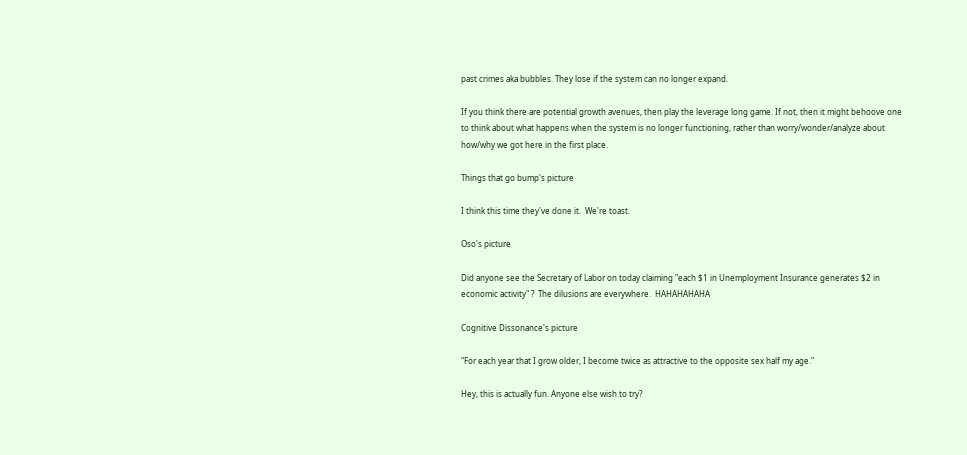past crimes aka bubbles. They lose if the system can no longer expand.

If you think there are potential growth avenues, then play the leverage long game. If not, then it might behoove one to think about what happens when the system is no longer functioning, rather than worry/wonder/analyze about how/why we got here in the first place.

Things that go bump's picture

I think this time they've done it.  We're toast.

Oso's picture

Did anyone see the Secretary of Labor on today claiming "each $1 in Unemployment Insurance generates $2 in economic activity" ?  The dilusions are everywhere.  HAHAHAHAHA

Cognitive Dissonance's picture

"For each year that I grow older, I become twice as attractive to the opposite sex half my age."

Hey, this is actually fun. Anyone else wish to try?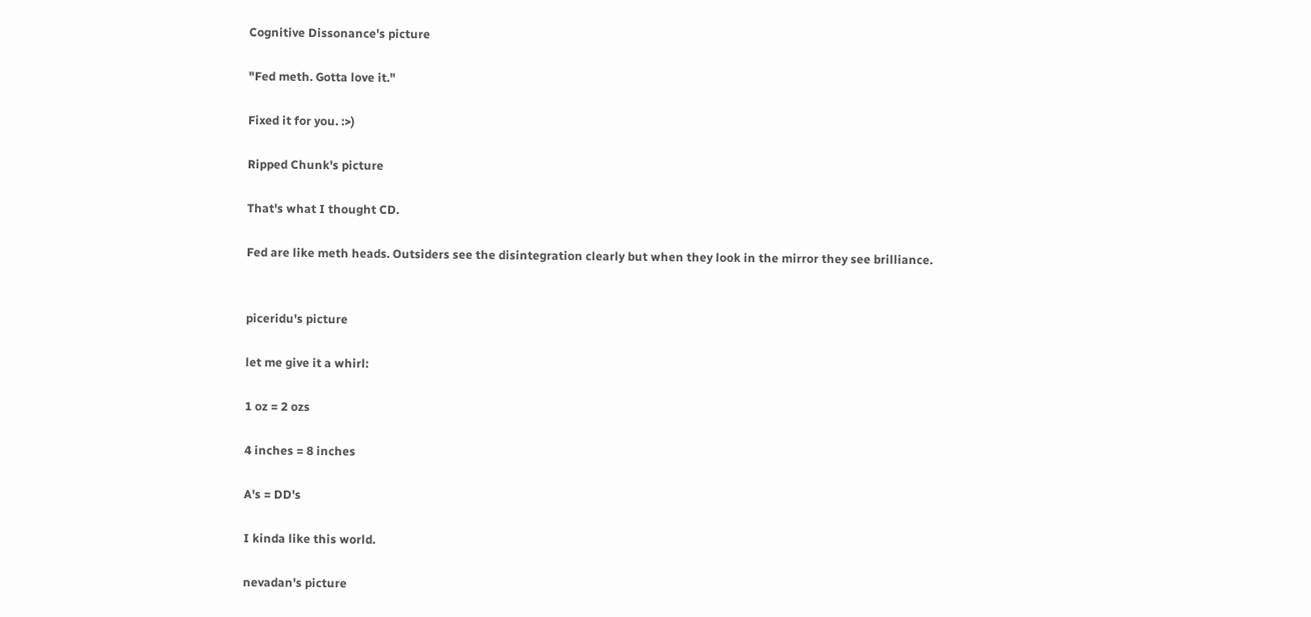Cognitive Dissonance's picture

"Fed meth. Gotta love it."

Fixed it for you. :>)

Ripped Chunk's picture

That's what I thought CD.

Fed are like meth heads. Outsiders see the disintegration clearly but when they look in the mirror they see brilliance.


piceridu's picture

let me give it a whirl:

1 oz = 2 ozs

4 inches = 8 inches

A's = DD's

I kinda like this world.

nevadan's picture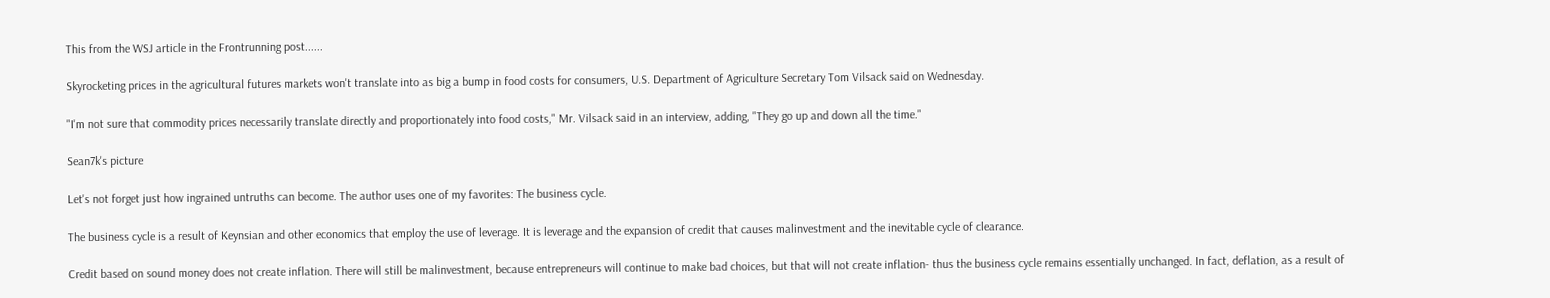This from the WSJ article in the Frontrunning post......

Skyrocketing prices in the agricultural futures markets won't translate into as big a bump in food costs for consumers, U.S. Department of Agriculture Secretary Tom Vilsack said on Wednesday.

"I'm not sure that commodity prices necessarily translate directly and proportionately into food costs," Mr. Vilsack said in an interview, adding, "They go up and down all the time."

Sean7k's picture

Let's not forget just how ingrained untruths can become. The author uses one of my favorites: The business cycle.

The business cycle is a result of Keynsian and other economics that employ the use of leverage. It is leverage and the expansion of credit that causes malinvestment and the inevitable cycle of clearance.

Credit based on sound money does not create inflation. There will still be malinvestment, because entrepreneurs will continue to make bad choices, but that will not create inflation- thus the business cycle remains essentially unchanged. In fact, deflation, as a result of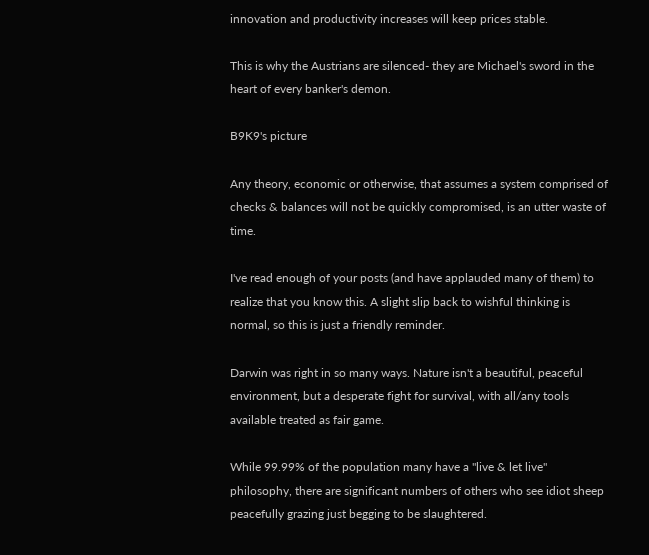innovation and productivity increases will keep prices stable.

This is why the Austrians are silenced- they are Michael's sword in the heart of every banker's demon.

B9K9's picture

Any theory, economic or otherwise, that assumes a system comprised of checks & balances will not be quickly compromised, is an utter waste of time.

I've read enough of your posts (and have applauded many of them) to realize that you know this. A slight slip back to wishful thinking is normal, so this is just a friendly reminder.

Darwin was right in so many ways. Nature isn't a beautiful, peaceful environment, but a desperate fight for survival, with all/any tools available treated as fair game.

While 99.99% of the population many have a "live & let live" philosophy, there are significant numbers of others who see idiot sheep peacefully grazing just begging to be slaughtered.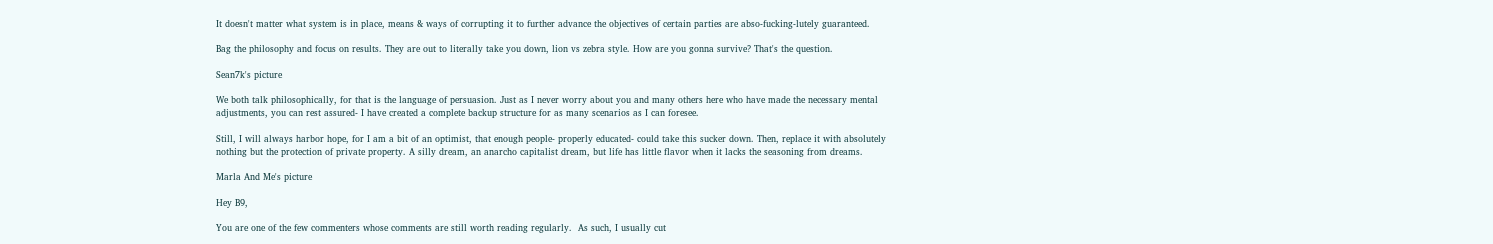It doesn't matter what system is in place, means & ways of corrupting it to further advance the objectives of certain parties are abso-fucking-lutely guaranteed.

Bag the philosophy and focus on results. They are out to literally take you down, lion vs zebra style. How are you gonna survive? That's the question.

Sean7k's picture

We both talk philosophically, for that is the language of persuasion. Just as I never worry about you and many others here who have made the necessary mental adjustments, you can rest assured- I have created a complete backup structure for as many scenarios as I can foresee.

Still, I will always harbor hope, for I am a bit of an optimist, that enough people- properly educated- could take this sucker down. Then, replace it with absolutely nothing but the protection of private property. A silly dream, an anarcho capitalist dream, but life has little flavor when it lacks the seasoning from dreams.

Marla And Me's picture

Hey B9,

You are one of the few commenters whose comments are still worth reading regularly.  As such, I usually cut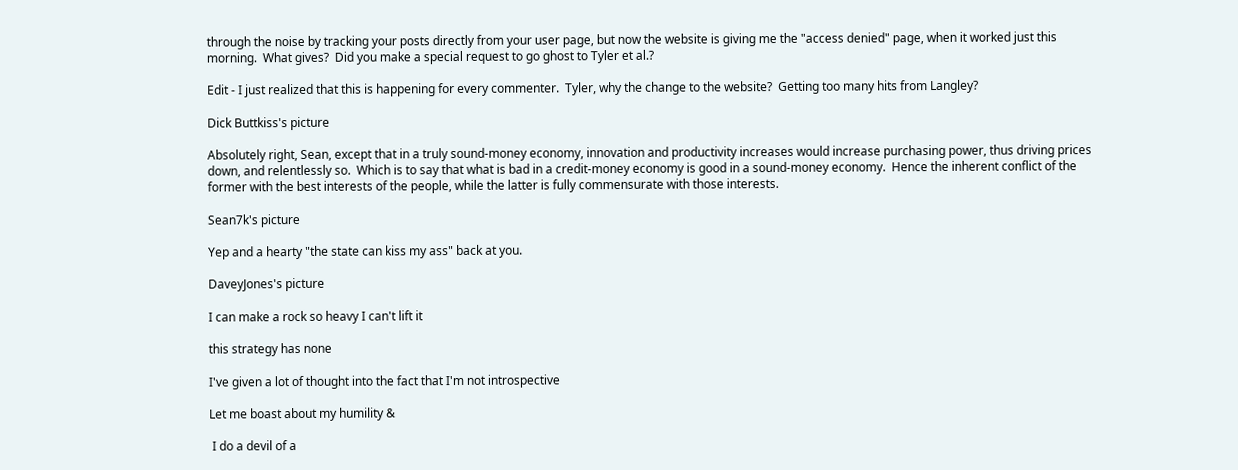through the noise by tracking your posts directly from your user page, but now the website is giving me the "access denied" page, when it worked just this morning.  What gives?  Did you make a special request to go ghost to Tyler et al.?

Edit - I just realized that this is happening for every commenter.  Tyler, why the change to the website?  Getting too many hits from Langley?

Dick Buttkiss's picture

Absolutely right, Sean, except that in a truly sound-money economy, innovation and productivity increases would increase purchasing power, thus driving prices down, and relentlessly so.  Which is to say that what is bad in a credit-money economy is good in a sound-money economy.  Hence the inherent conflict of the former with the best interests of the people, while the latter is fully commensurate with those interests.

Sean7k's picture

Yep and a hearty "the state can kiss my ass" back at you.

DaveyJones's picture

I can make a rock so heavy I can't lift it

this strategy has none

I've given a lot of thought into the fact that I'm not introspective

Let me boast about my humility &

 I do a devil of a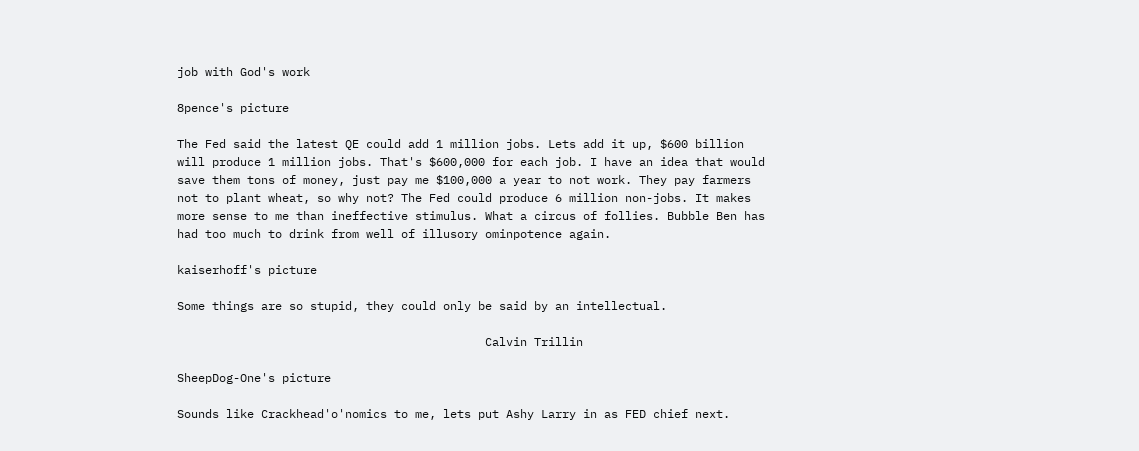job with God's work

8pence's picture

The Fed said the latest QE could add 1 million jobs. Lets add it up, $600 billion will produce 1 million jobs. That's $600,000 for each job. I have an idea that would save them tons of money, just pay me $100,000 a year to not work. They pay farmers not to plant wheat, so why not? The Fed could produce 6 million non-jobs. It makes more sense to me than ineffective stimulus. What a circus of follies. Bubble Ben has had too much to drink from well of illusory ominpotence again.

kaiserhoff's picture

Some things are so stupid, they could only be said by an intellectual.

                                            Calvin Trillin

SheepDog-One's picture

Sounds like Crackhead'o'nomics to me, lets put Ashy Larry in as FED chief next.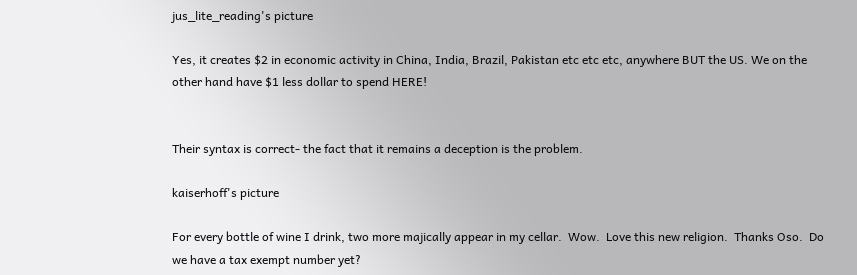jus_lite_reading's picture

Yes, it creates $2 in economic activity in China, India, Brazil, Pakistan etc etc etc, anywhere BUT the US. We on the other hand have $1 less dollar to spend HERE!


Their syntax is correct- the fact that it remains a deception is the problem.

kaiserhoff's picture

For every bottle of wine I drink, two more majically appear in my cellar.  Wow.  Love this new religion.  Thanks Oso.  Do we have a tax exempt number yet?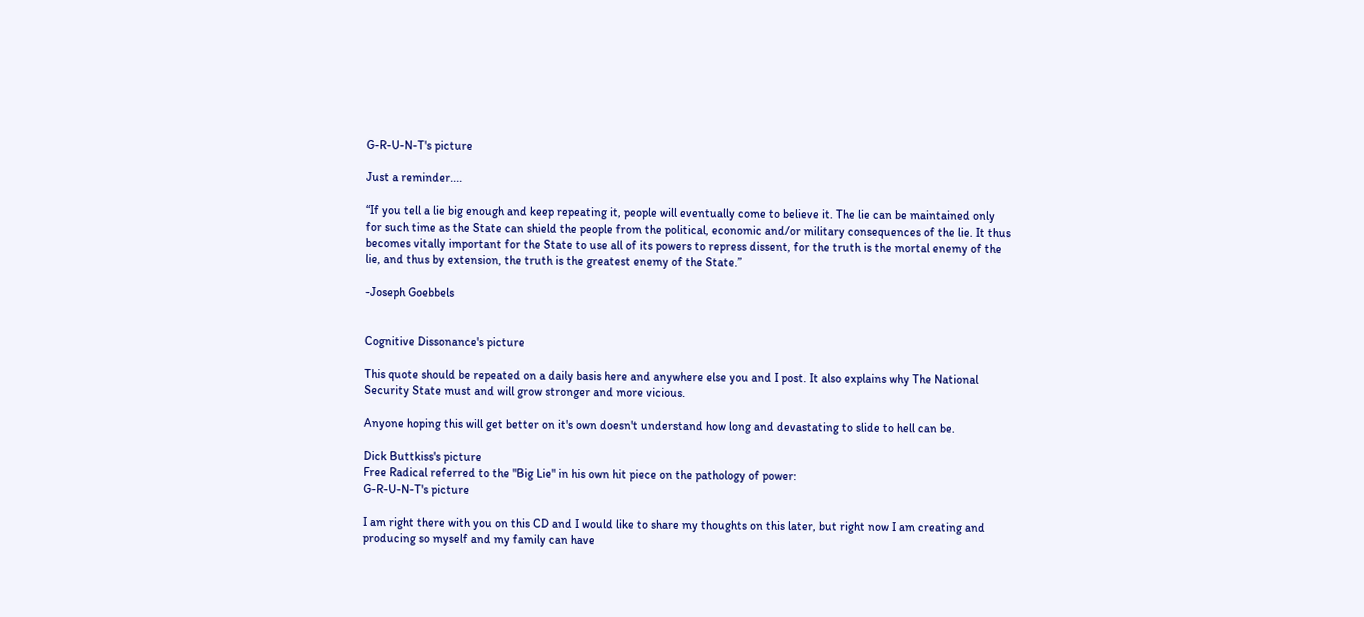G-R-U-N-T's picture

Just a reminder....

“If you tell a lie big enough and keep repeating it, people will eventually come to believe it. The lie can be maintained only for such time as the State can shield the people from the political, economic and/or military consequences of the lie. It thus becomes vitally important for the State to use all of its powers to repress dissent, for the truth is the mortal enemy of the lie, and thus by extension, the truth is the greatest enemy of the State.”

-Joseph Goebbels


Cognitive Dissonance's picture

This quote should be repeated on a daily basis here and anywhere else you and I post. It also explains why The National Security State must and will grow stronger and more vicious.

Anyone hoping this will get better on it's own doesn't understand how long and devastating to slide to hell can be.

Dick Buttkiss's picture
Free Radical referred to the "Big Lie" in his own hit piece on the pathology of power:
G-R-U-N-T's picture

I am right there with you on this CD and I would like to share my thoughts on this later, but right now I am creating and producing so myself and my family can have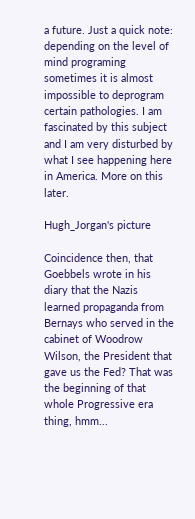a future. Just a quick note: depending on the level of mind programing sometimes it is almost impossible to deprogram certain pathologies. I am fascinated by this subject and I am very disturbed by what I see happening here in America. More on this later.

Hugh_Jorgan's picture

Coincidence then, that Goebbels wrote in his diary that the Nazis learned propaganda from Bernays who served in the cabinet of Woodrow Wilson, the President that gave us the Fed? That was the beginning of that whole Progressive era thing, hmm...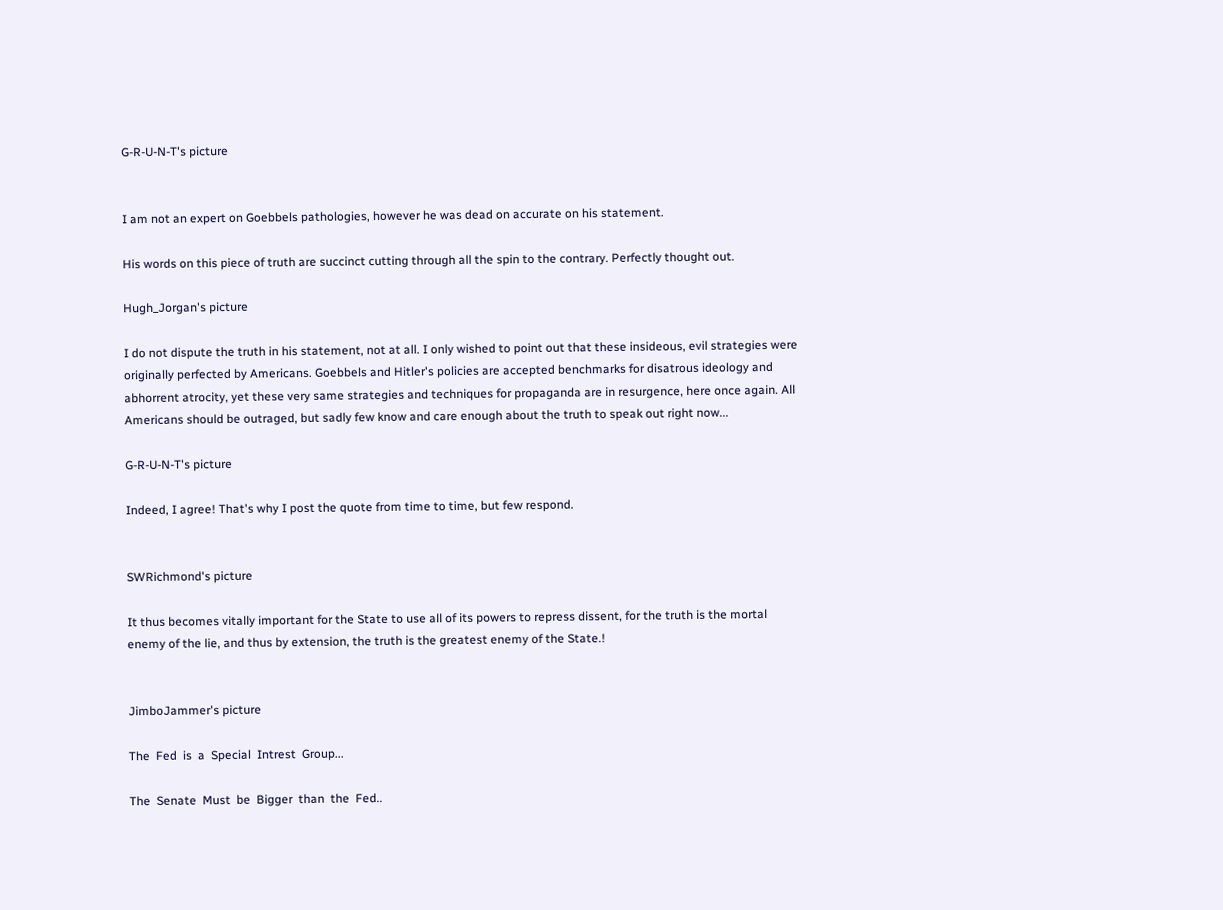G-R-U-N-T's picture


I am not an expert on Goebbels pathologies, however he was dead on accurate on his statement.

His words on this piece of truth are succinct cutting through all the spin to the contrary. Perfectly thought out.

Hugh_Jorgan's picture

I do not dispute the truth in his statement, not at all. I only wished to point out that these insideous, evil strategies were originally perfected by Americans. Goebbels and Hitler's policies are accepted benchmarks for disatrous ideology and abhorrent atrocity, yet these very same strategies and techniques for propaganda are in resurgence, here once again. All Americans should be outraged, but sadly few know and care enough about the truth to speak out right now...

G-R-U-N-T's picture

Indeed, I agree! That's why I post the quote from time to time, but few respond.


SWRichmond's picture

It thus becomes vitally important for the State to use all of its powers to repress dissent, for the truth is the mortal enemy of the lie, and thus by extension, the truth is the greatest enemy of the State.!


JimboJammer's picture

The  Fed  is  a  Special  Intrest  Group...

The  Senate  Must  be  Bigger  than  the  Fed..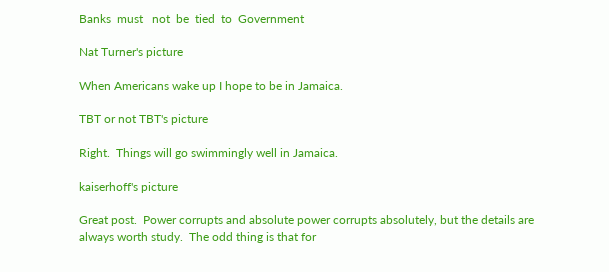Banks  must   not  be  tied  to  Government

Nat Turner's picture

When Americans wake up I hope to be in Jamaica.

TBT or not TBT's picture

Right.  Things will go swimmingly well in Jamaica.

kaiserhoff's picture

Great post.  Power corrupts and absolute power corrupts absolutely, but the details are always worth study.  The odd thing is that for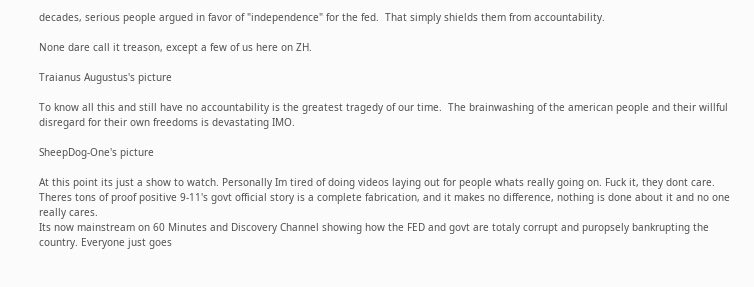decades, serious people argued in favor of "independence" for the fed.  That simply shields them from accountability.

None dare call it treason, except a few of us here on ZH.

Traianus Augustus's picture

To know all this and still have no accountability is the greatest tragedy of our time.  The brainwashing of the american people and their willful disregard for their own freedoms is devastating IMO.

SheepDog-One's picture

At this point its just a show to watch. Personally Im tired of doing videos laying out for people whats really going on. Fuck it, they dont care.
Theres tons of proof positive 9-11's govt official story is a complete fabrication, and it makes no difference, nothing is done about it and no one really cares.
Its now mainstream on 60 Minutes and Discovery Channel showing how the FED and govt are totaly corrupt and puropsely bankrupting the country. Everyone just goes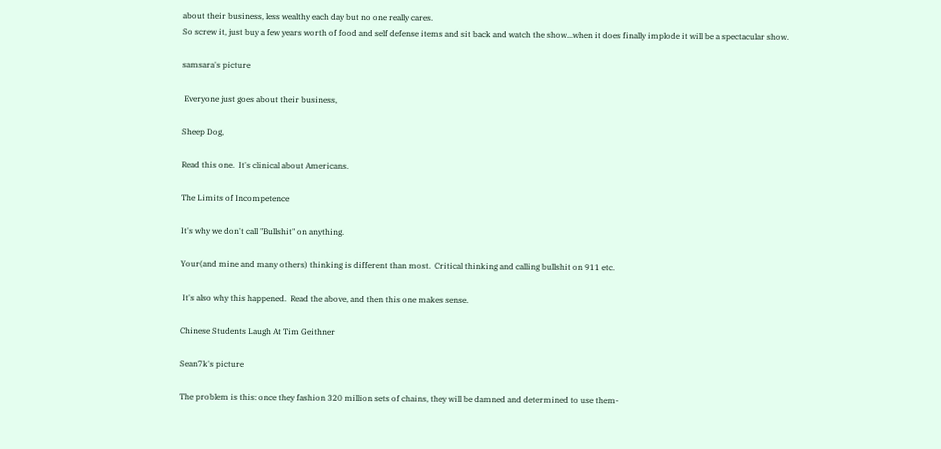about their business, less wealthy each day but no one really cares.
So screw it, just buy a few years worth of food and self defense items and sit back and watch the show...when it does finally implode it will be a spectacular show.

samsara's picture

 Everyone just goes about their business,

Sheep Dog,

Read this one.  It's clinical about Americans.

The Limits of Incompetence

It's why we don't call "Bullshit" on anything.

Your(and mine and many others) thinking is different than most.  Critical thinking and calling bullshit on 911 etc.

 It's also why this happened.  Read the above, and then this one makes sense.

Chinese Students Laugh At Tim Geithner

Sean7k's picture

The problem is this: once they fashion 320 million sets of chains, they will be damned and determined to use them-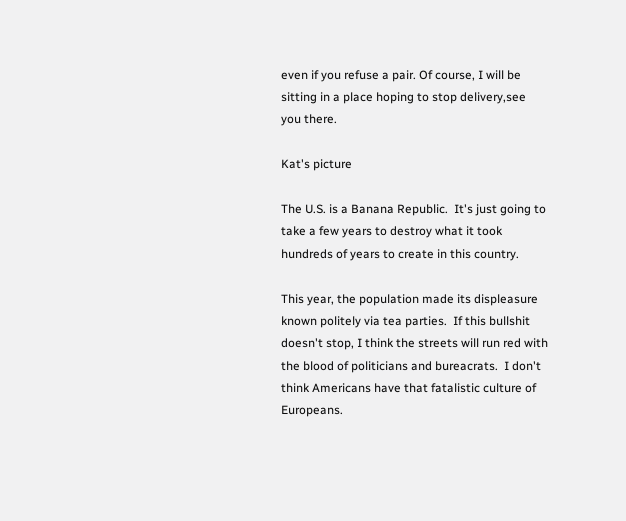even if you refuse a pair. Of course, I will be sitting in a place hoping to stop delivery,see you there.

Kat's picture

The U.S. is a Banana Republic.  It's just going to take a few years to destroy what it took hundreds of years to create in this country.

This year, the population made its displeasure known politely via tea parties.  If this bullshit doesn't stop, I think the streets will run red with the blood of politicians and bureacrats.  I don't think Americans have that fatalistic culture of Europeans.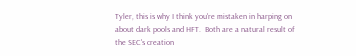Tyler, this is why I think you're mistaken in harping on about dark pools and HFT.  Both are a natural result of the SEC's creation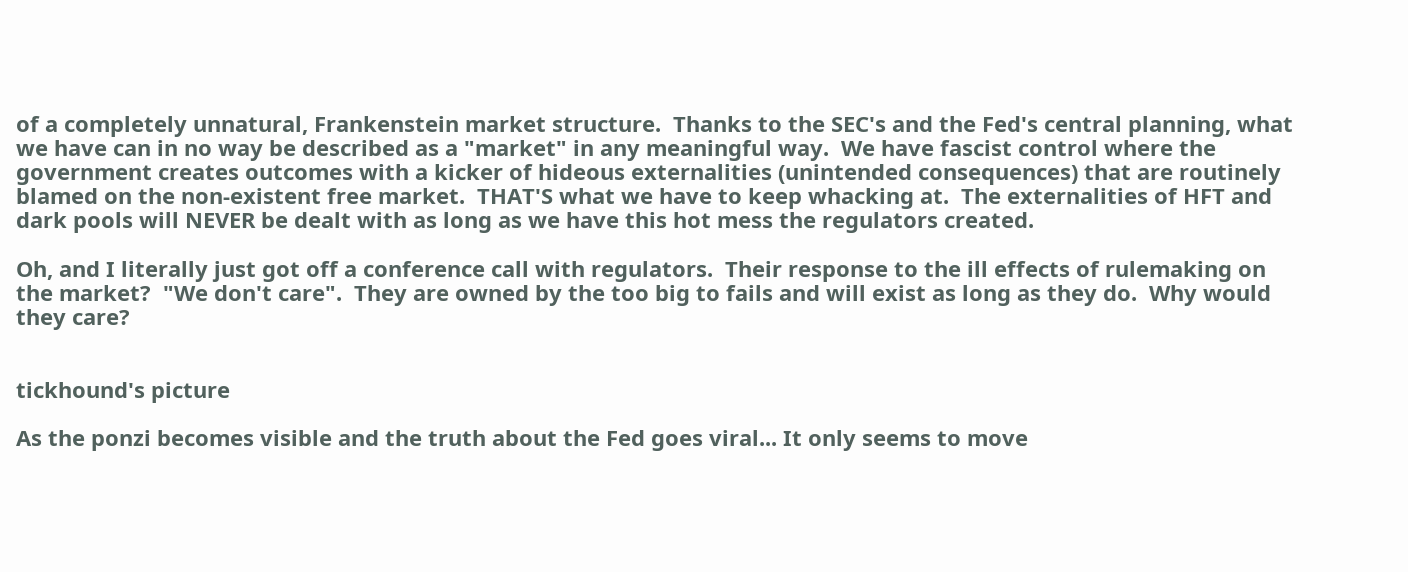of a completely unnatural, Frankenstein market structure.  Thanks to the SEC's and the Fed's central planning, what we have can in no way be described as a "market" in any meaningful way.  We have fascist control where the government creates outcomes with a kicker of hideous externalities (unintended consequences) that are routinely blamed on the non-existent free market.  THAT'S what we have to keep whacking at.  The externalities of HFT and dark pools will NEVER be dealt with as long as we have this hot mess the regulators created.

Oh, and I literally just got off a conference call with regulators.  Their response to the ill effects of rulemaking on the market?  "We don't care".  They are owned by the too big to fails and will exist as long as they do.  Why would they care?


tickhound's picture

As the ponzi becomes visible and the truth about the Fed goes viral... It only seems to move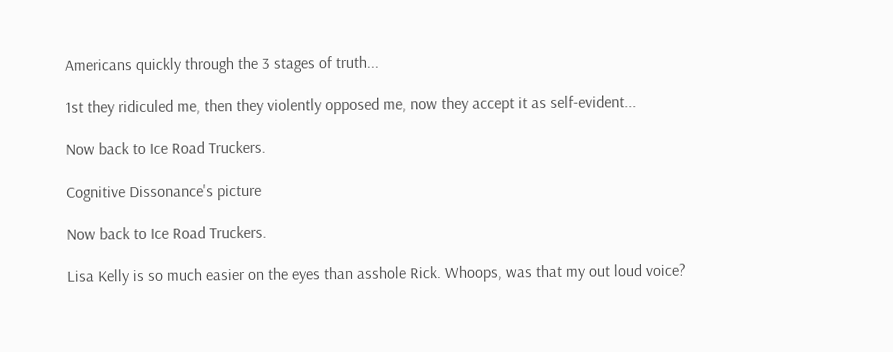Americans quickly through the 3 stages of truth...

1st they ridiculed me, then they violently opposed me, now they accept it as self-evident...

Now back to Ice Road Truckers.

Cognitive Dissonance's picture

Now back to Ice Road Truckers.

Lisa Kelly is so much easier on the eyes than asshole Rick. Whoops, was that my out loud voice?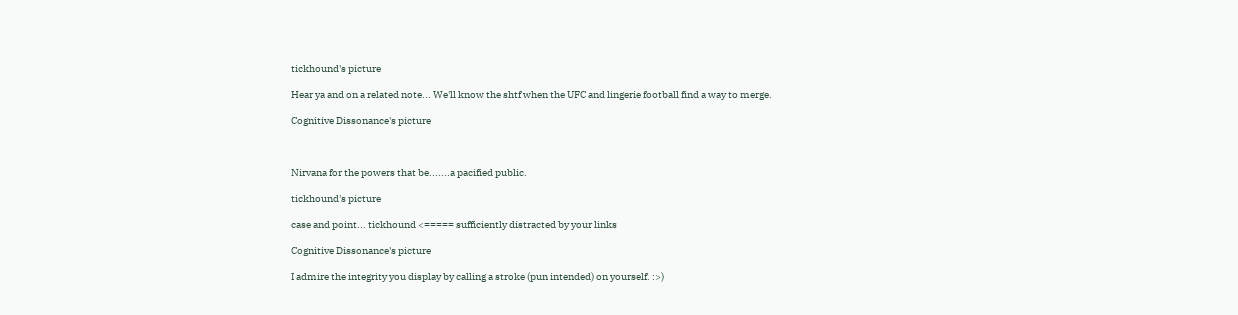tickhound's picture

Hear ya and on a related note... We'll know the shtf when the UFC and lingerie football find a way to merge.

Cognitive Dissonance's picture



Nirvana for the powers that be.......a pacified public.

tickhound's picture

case and point... tickhound <===== sufficiently distracted by your links

Cognitive Dissonance's picture

I admire the integrity you display by calling a stroke (pun intended) on yourself. :>)